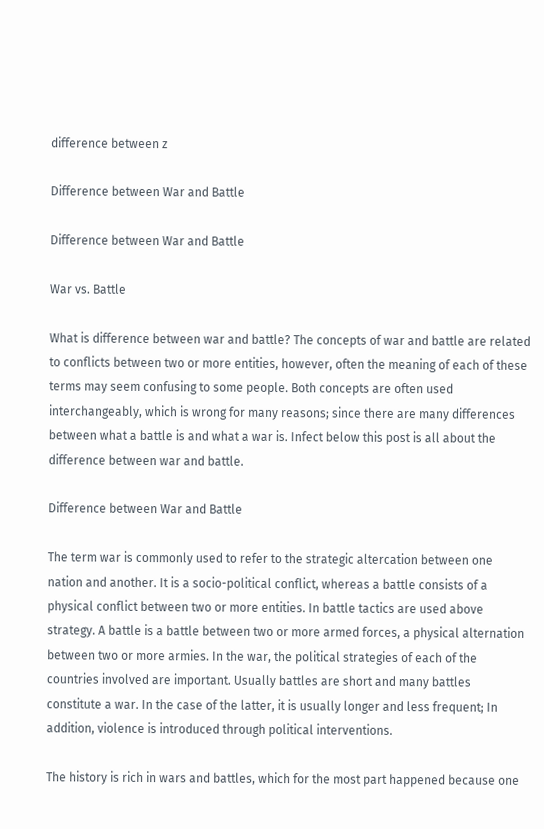difference between z

Difference between War and Battle

Difference between War and Battle

War vs. Battle

What is difference between war and battle? The concepts of war and battle are related to conflicts between two or more entities, however, often the meaning of each of these terms may seem confusing to some people. Both concepts are often used interchangeably, which is wrong for many reasons; since there are many differences between what a battle is and what a war is. Infect below this post is all about the difference between war and battle.

Difference between War and Battle

The term war is commonly used to refer to the strategic altercation between one nation and another. It is a socio-political conflict, whereas a battle consists of a physical conflict between two or more entities. In battle tactics are used above strategy. A battle is a battle between two or more armed forces, a physical alternation between two or more armies. In the war, the political strategies of each of the countries involved are important. Usually battles are short and many battles constitute a war. In the case of the latter, it is usually longer and less frequent; In addition, violence is introduced through political interventions.

The history is rich in wars and battles, which for the most part happened because one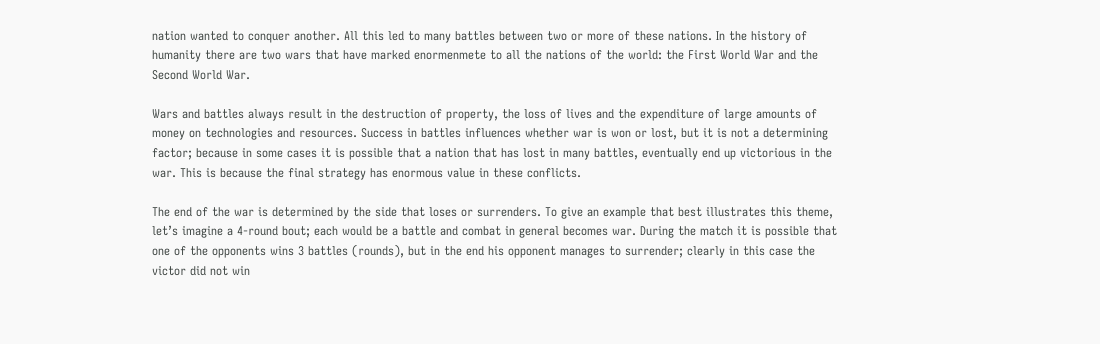nation wanted to conquer another. All this led to many battles between two or more of these nations. In the history of humanity there are two wars that have marked enormenmete to all the nations of the world: the First World War and the Second World War.

Wars and battles always result in the destruction of property, the loss of lives and the expenditure of large amounts of money on technologies and resources. Success in battles influences whether war is won or lost, but it is not a determining factor; because in some cases it is possible that a nation that has lost in many battles, eventually end up victorious in the war. This is because the final strategy has enormous value in these conflicts.

The end of the war is determined by the side that loses or surrenders. To give an example that best illustrates this theme, let’s imagine a 4-round bout; each would be a battle and combat in general becomes war. During the match it is possible that one of the opponents wins 3 battles (rounds), but in the end his opponent manages to surrender; clearly in this case the victor did not win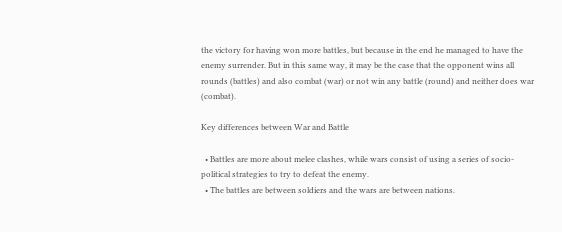the victory for having won more battles, but because in the end he managed to have the enemy surrender. But in this same way, it may be the case that the opponent wins all rounds (battles) and also combat (war) or not win any battle (round) and neither does war (combat).

Key differences between War and Battle

  • Battles are more about melee clashes, while wars consist of using a series of socio-political strategies to try to defeat the enemy.
  • The battles are between soldiers and the wars are between nations.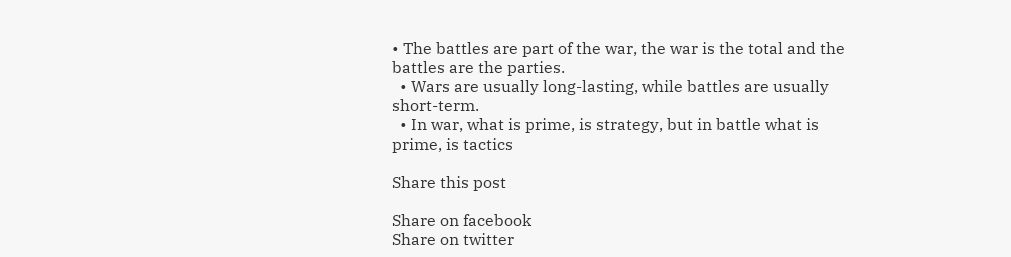• The battles are part of the war, the war is the total and the battles are the parties.
  • Wars are usually long-lasting, while battles are usually short-term.
  • In war, what is prime, is strategy, but in battle what is prime, is tactics

Share this post

Share on facebook
Share on twitter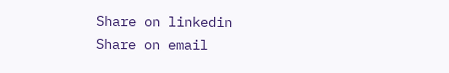Share on linkedin
Share on email